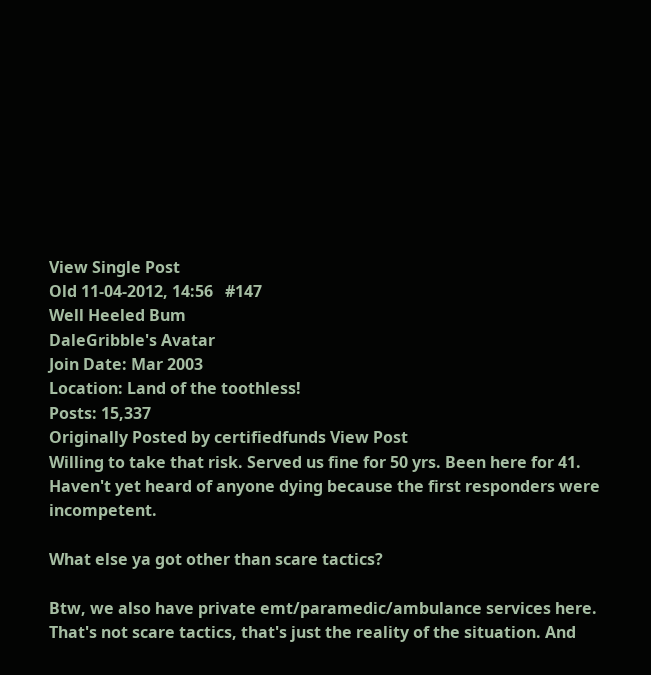View Single Post
Old 11-04-2012, 14:56   #147
Well Heeled Bum
DaleGribble's Avatar
Join Date: Mar 2003
Location: Land of the toothless!
Posts: 15,337
Originally Posted by certifiedfunds View Post
Willing to take that risk. Served us fine for 50 yrs. Been here for 41. Haven't yet heard of anyone dying because the first responders were incompetent.

What else ya got other than scare tactics?

Btw, we also have private emt/paramedic/ambulance services here.
That's not scare tactics, that's just the reality of the situation. And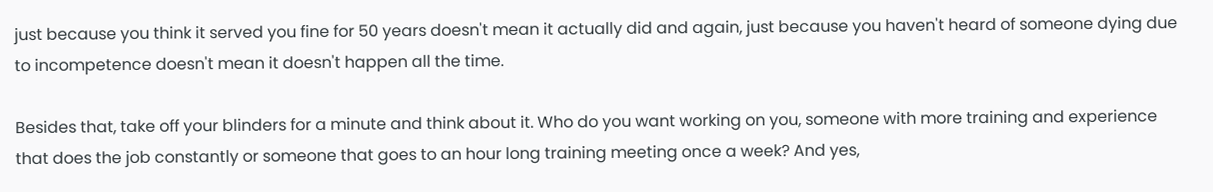just because you think it served you fine for 50 years doesn't mean it actually did and again, just because you haven't heard of someone dying due to incompetence doesn't mean it doesn't happen all the time.

Besides that, take off your blinders for a minute and think about it. Who do you want working on you, someone with more training and experience that does the job constantly or someone that goes to an hour long training meeting once a week? And yes,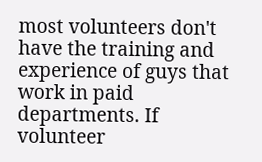most volunteers don't have the training and experience of guys that work in paid departments. If volunteer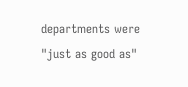departments were "just as good as"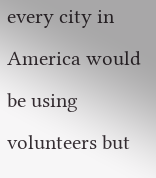every city in America would be using volunteers but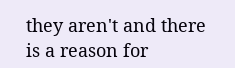they aren't and there is a reason for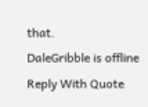that.
DaleGribble is offline   Reply With Quote